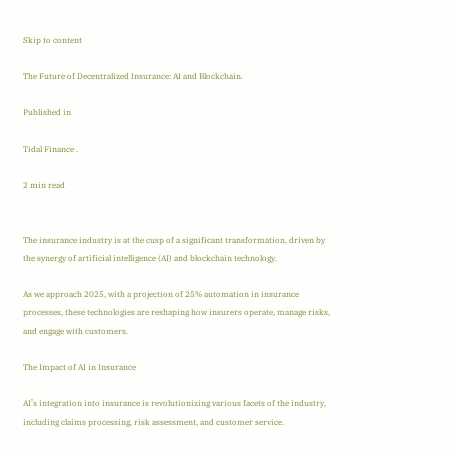Skip to content

The Future of Decentralized Insurance: AI and Blockchain.

Published in

Tidal Finance .

2 min read


The insurance industry is at the cusp of a significant transformation, driven by the synergy of artificial intelligence (AI) and blockchain technology.

As we approach 2025, with a projection of 25% automation in insurance processes, these technologies are reshaping how insurers operate, manage risks, and engage with customers.

The Impact of AI in Insurance

AI’s integration into insurance is revolutionizing various facets of the industry, including claims processing, risk assessment, and customer service.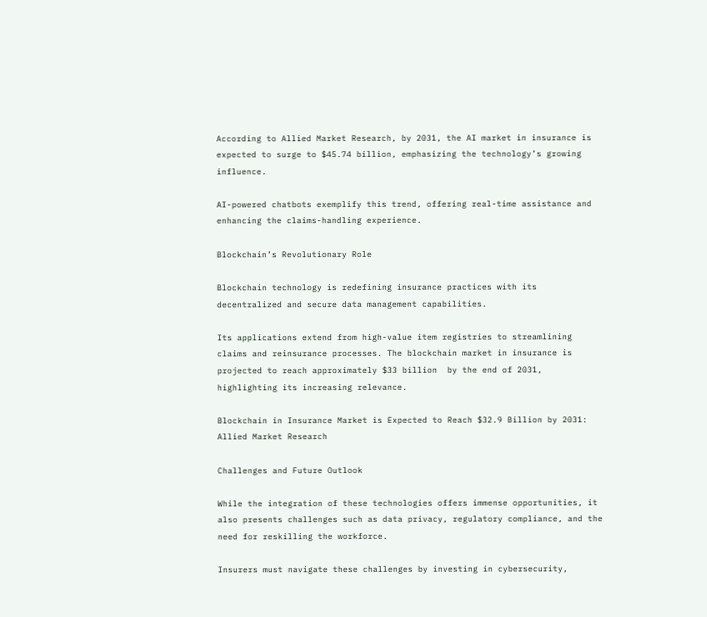According to Allied Market Research, by 2031, the AI market in insurance is expected to surge to $45.74 billion, emphasizing the technology’s growing influence.

AI-powered chatbots exemplify this trend, offering real-time assistance and enhancing the claims-handling experience.

Blockchain’s Revolutionary Role

Blockchain technology is redefining insurance practices with its decentralized and secure data management capabilities.

Its applications extend from high-value item registries to streamlining claims and reinsurance processes. The blockchain market in insurance is projected to reach approximately $33 billion  by the end of 2031, highlighting its increasing relevance.

Blockchain in Insurance Market is Expected to Reach $32.9 Billion by 2031: Allied Market Research

Challenges and Future Outlook

While the integration of these technologies offers immense opportunities, it also presents challenges such as data privacy, regulatory compliance, and the need for reskilling the workforce.

Insurers must navigate these challenges by investing in cybersecurity,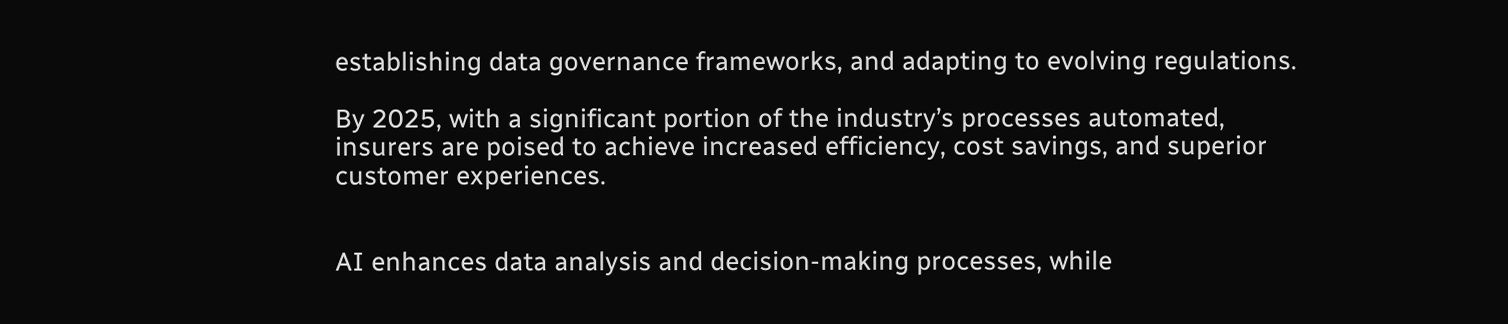establishing data governance frameworks, and adapting to evolving regulations.

By 2025, with a significant portion of the industry’s processes automated, insurers are poised to achieve increased efficiency, cost savings, and superior customer experiences.


AI enhances data analysis and decision-making processes, while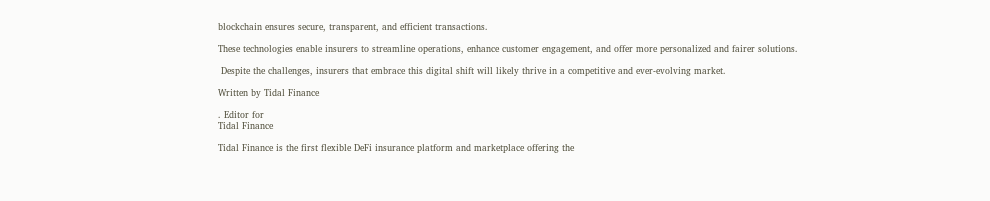blockchain ensures secure, transparent, and efficient transactions.

These technologies enable insurers to streamline operations, enhance customer engagement, and offer more personalized and fairer solutions.

 Despite the challenges, insurers that embrace this digital shift will likely thrive in a competitive and ever-evolving market.

Written by Tidal Finance

. Editor for
Tidal Finance

Tidal Finance is the first flexible DeFi insurance platform and marketplace offering the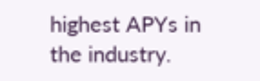highest APYs in the industry.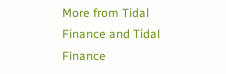More from Tidal Finance and Tidal Finance